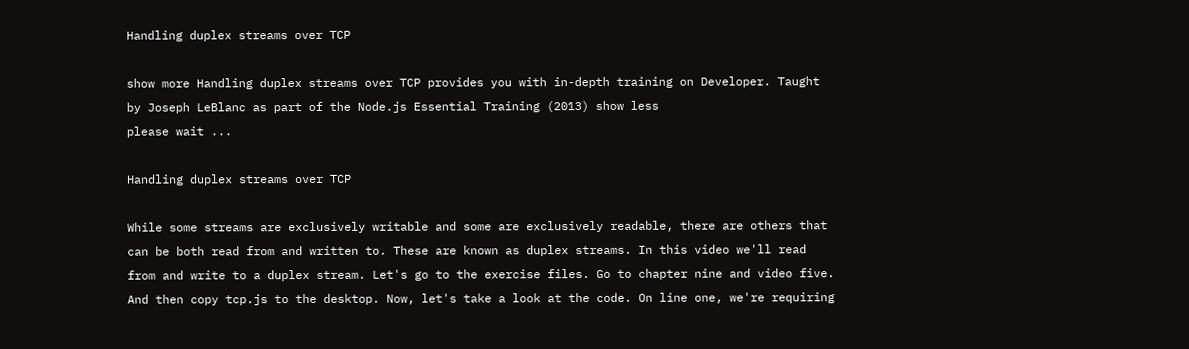Handling duplex streams over TCP

show more Handling duplex streams over TCP provides you with in-depth training on Developer. Taught by Joseph LeBlanc as part of the Node.js Essential Training (2013) show less
please wait ...

Handling duplex streams over TCP

While some streams are exclusively writable and some are exclusively readable, there are others that can be both read from and written to. These are known as duplex streams. In this video we'll read from and write to a duplex stream. Let's go to the exercise files. Go to chapter nine and video five. And then copy tcp.js to the desktop. Now, let's take a look at the code. On line one, we're requiring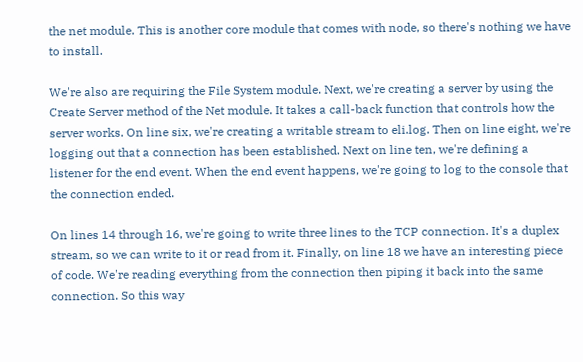the net module. This is another core module that comes with node, so there's nothing we have to install.

We're also are requiring the File System module. Next, we're creating a server by using the Create Server method of the Net module. It takes a call-back function that controls how the server works. On line six, we're creating a writable stream to eli.log. Then on line eight, we're logging out that a connection has been established. Next on line ten, we're defining a listener for the end event. When the end event happens, we're going to log to the console that the connection ended.

On lines 14 through 16, we're going to write three lines to the TCP connection. It's a duplex stream, so we can write to it or read from it. Finally, on line 18 we have an interesting piece of code. We're reading everything from the connection then piping it back into the same connection. So this way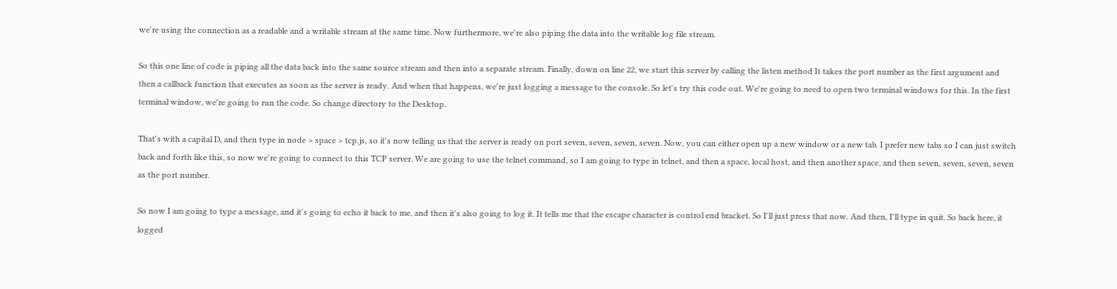we're using the connection as a readable and a writable stream at the same time. Now furthermore, we're also piping the data into the writable log file stream.

So this one line of code is piping all the data back into the same source stream and then into a separate stream. Finally, down on line 22, we start this server by calling the listen method It takes the port number as the first argument and then a callback function that executes as soon as the server is ready. And when that happens, we're just logging a message to the console. So let's try this code out. We're going to need to open two terminal windows for this. In the first terminal window, we're going to run the code. So change directory to the Desktop.

That's with a capital D, and then type in node > space > tcp.js, so it's now telling us that the server is ready on port seven, seven, seven, seven. Now, you can either open up a new window or a new tab. I prefer new tabs so I can just switch back and forth like this, so now we're going to connect to this TCP server. We are going to use the telnet command, so I am going to type in telnet, and then a space, local host, and then another space, and then seven, seven, seven, seven as the port number.

So now I am going to type a message, and it's going to echo it back to me, and then it's also going to log it. It tells me that the escape character is control end bracket. So I'll just press that now. And then, I'll type in quit. So back here, it logged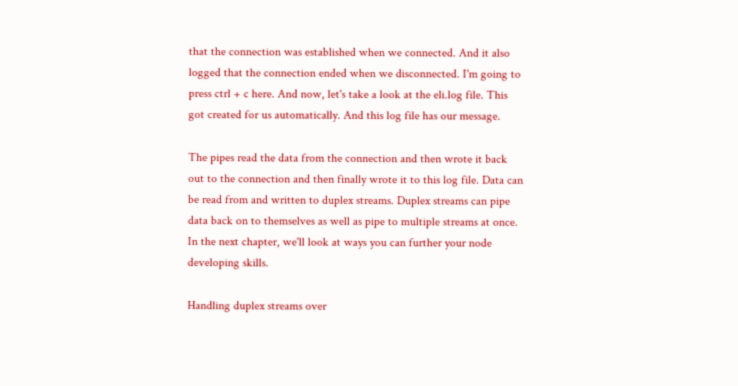that the connection was established when we connected. And it also logged that the connection ended when we disconnected. I'm going to press ctrl + c here. And now, let's take a look at the eli.log file. This got created for us automatically. And this log file has our message.

The pipes read the data from the connection and then wrote it back out to the connection and then finally wrote it to this log file. Data can be read from and written to duplex streams. Duplex streams can pipe data back on to themselves as well as pipe to multiple streams at once. In the next chapter, we'll look at ways you can further your node developing skills.

Handling duplex streams over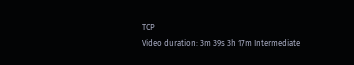TCP
Video duration: 3m 39s 3h 17m Intermediate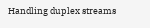Handling duplex streams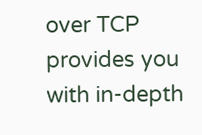over TCP provides you with in-depth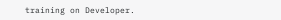training on Developer.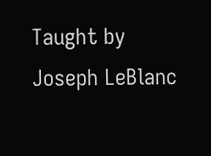Taught by Joseph LeBlanc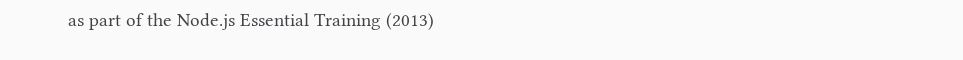as part of the Node.js Essential Training (2013)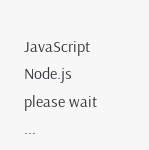JavaScript Node.js
please wait ...